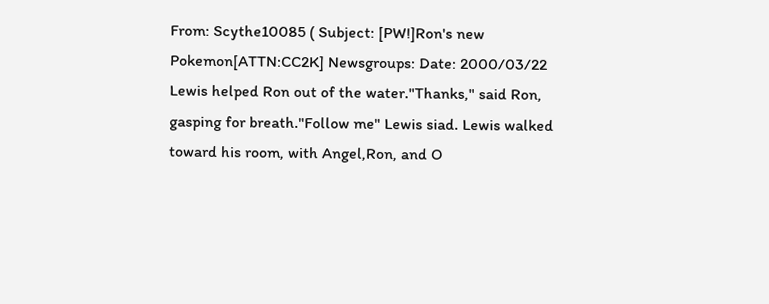From: Scythe10085 ( Subject: [PW!]Ron's new Pokemon[ATTN:CC2K] Newsgroups: Date: 2000/03/22 Lewis helped Ron out of the water."Thanks," said Ron, gasping for breath."Follow me" Lewis siad. Lewis walked toward his room, with Angel,Ron, and O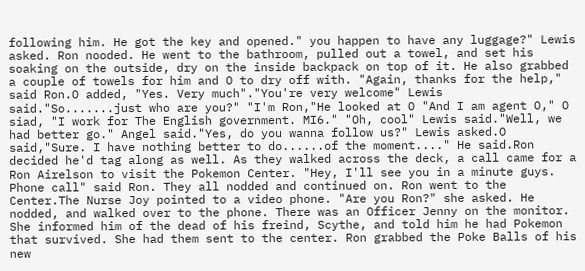following him. He got the key and opened." you happen to have any luggage?" Lewis asked. Ron nooded. He went to the bathroom, pulled out a towel, and set his soaking on the outside, dry on the inside backpack on top of it. He also grabbed a couple of towels for him and O to dry off with. "Again, thanks for the help," said Ron.O added, "Yes. Very much"."You're very welcome" Lewis said."So.......just who are you?" "I'm Ron,"He looked at O "And I am agent O," O siad, "I work for The English government. MI6." "Oh, cool" Lewis said."Well, we had better go." Angel said."Yes, do you wanna follow us?" Lewis asked.O said,"Sure. I have nothing better to do......of the moment...." He said.Ron decided he'd tag along as well. As they walked across the deck, a call came for a Ron Airelson to visit the Pokemon Center. "Hey, I'll see you in a minute guys. Phone call" said Ron. They all nodded and continued on. Ron went to the Center.The Nurse Joy pointed to a video phone. "Are you Ron?" she asked. He nodded, and walked over to the phone. There was an Officer Jenny on the monitor. She informed him of the dead of his freind, Scythe, and told him he had Pokemon that survived. She had them sent to the center. Ron grabbed the Poke Balls of his new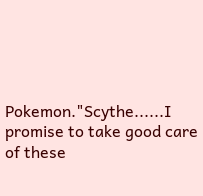Pokemon."Scythe......I promise to take good care of these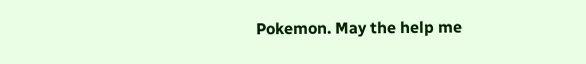Pokemon. May the help me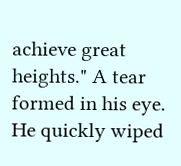achieve great heights." A tear formed in his eye. He quickly wiped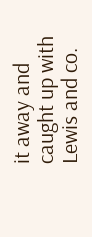it away and caught up with Lewis and co.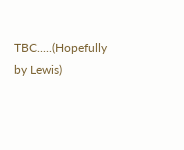TBC.....(Hopefully by Lewis)